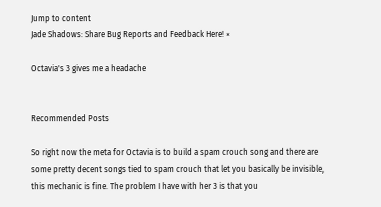Jump to content
Jade Shadows: Share Bug Reports and Feedback Here! ×

Octavia's 3 gives me a headache


Recommended Posts

So right now the meta for Octavia is to build a spam crouch song and there are some pretty decent songs tied to spam crouch that let you basically be invisible, this mechanic is fine. The problem I have with her 3 is that you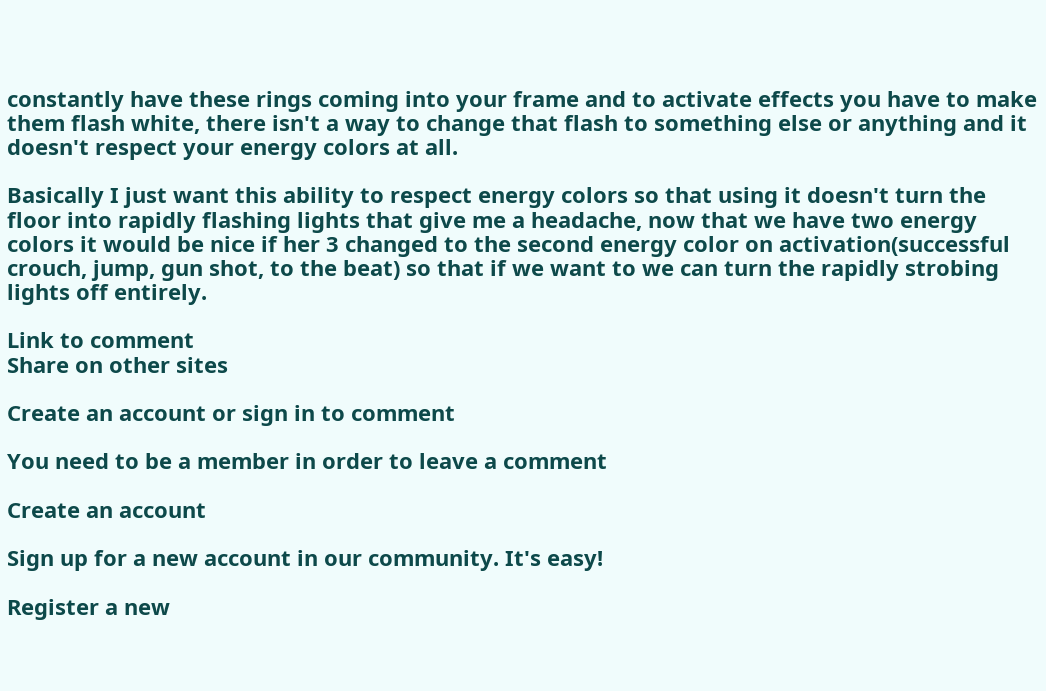constantly have these rings coming into your frame and to activate effects you have to make them flash white, there isn't a way to change that flash to something else or anything and it doesn't respect your energy colors at all.

Basically I just want this ability to respect energy colors so that using it doesn't turn the floor into rapidly flashing lights that give me a headache, now that we have two energy colors it would be nice if her 3 changed to the second energy color on activation(successful crouch, jump, gun shot, to the beat) so that if we want to we can turn the rapidly strobing lights off entirely.

Link to comment
Share on other sites

Create an account or sign in to comment

You need to be a member in order to leave a comment

Create an account

Sign up for a new account in our community. It's easy!

Register a new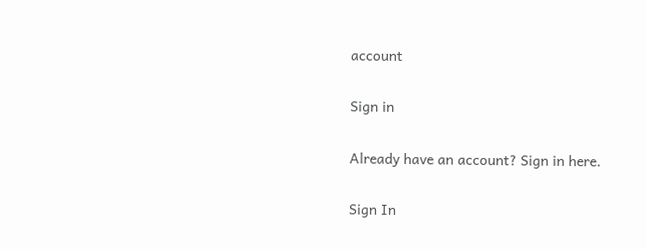account

Sign in

Already have an account? Sign in here.

Sign In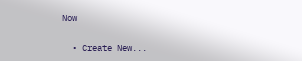Now

  • Create New...